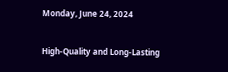Monday, June 24, 2024

High-Quality and Long-Lasting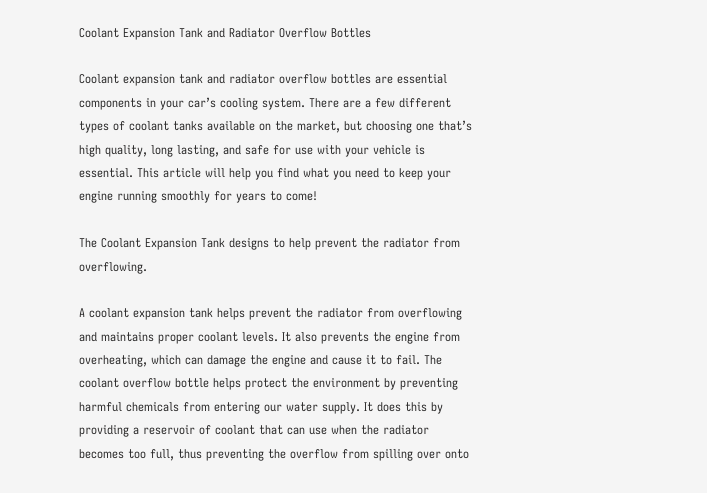Coolant Expansion Tank and Radiator Overflow Bottles

Coolant expansion tank and radiator overflow bottles are essential components in your car’s cooling system. There are a few different types of coolant tanks available on the market, but choosing one that’s high quality, long lasting, and safe for use with your vehicle is essential. This article will help you find what you need to keep your engine running smoothly for years to come!

The Coolant Expansion Tank designs to help prevent the radiator from overflowing.

A coolant expansion tank helps prevent the radiator from overflowing and maintains proper coolant levels. It also prevents the engine from overheating, which can damage the engine and cause it to fail. The coolant overflow bottle helps protect the environment by preventing harmful chemicals from entering our water supply. It does this by providing a reservoir of coolant that can use when the radiator becomes too full, thus preventing the overflow from spilling over onto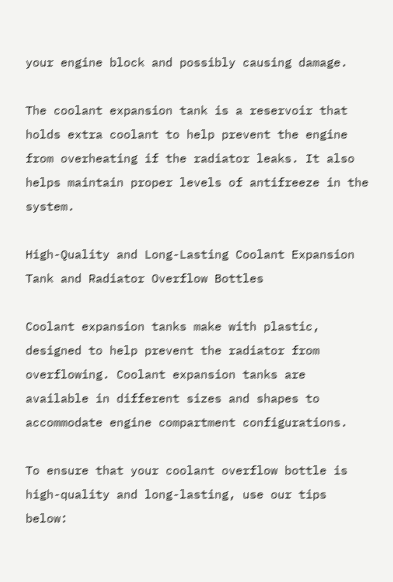your engine block and possibly causing damage.

The coolant expansion tank is a reservoir that holds extra coolant to help prevent the engine from overheating if the radiator leaks. It also helps maintain proper levels of antifreeze in the system.

High-Quality and Long-Lasting Coolant Expansion Tank and Radiator Overflow Bottles

Coolant expansion tanks make with plastic, designed to help prevent the radiator from overflowing. Coolant expansion tanks are available in different sizes and shapes to accommodate engine compartment configurations.

To ensure that your coolant overflow bottle is high-quality and long-lasting, use our tips below: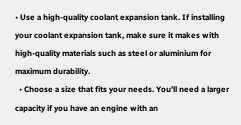• Use a high-quality coolant expansion tank. If installing your coolant expansion tank, make sure it makes with high-quality materials such as steel or aluminium for maximum durability.
  • Choose a size that fits your needs. You’ll need a larger capacity if you have an engine with an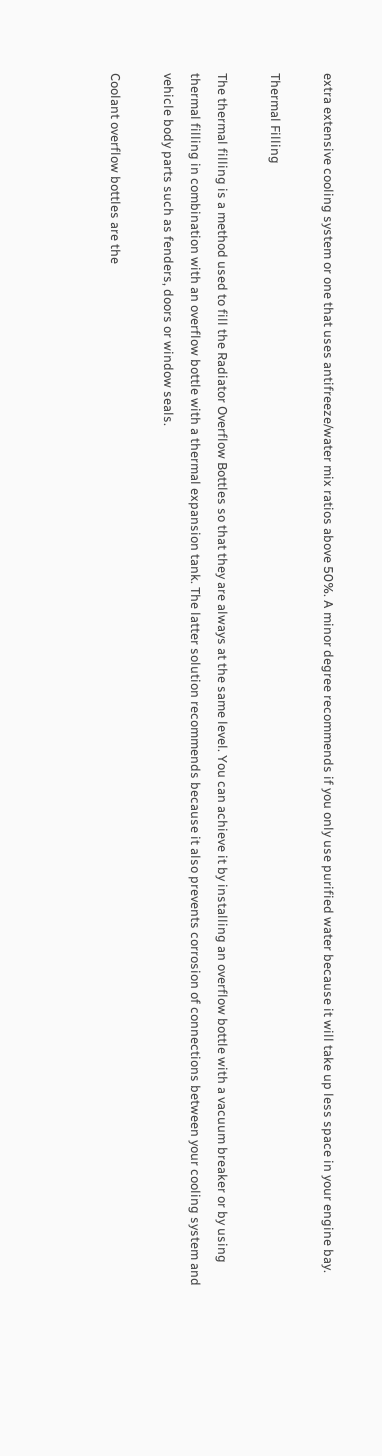extra extensive cooling system or one that uses antifreeze/water mix ratios above 50%. A minor degree recommends if you only use purified water because it will take up less space in your engine bay.

Thermal Filling

The thermal filling is a method used to fill the Radiator Overflow Bottles so that they are always at the same level. You can achieve it by installing an overflow bottle with a vacuum breaker or by using thermal filling in combination with an overflow bottle with a thermal expansion tank. The latter solution recommends because it also prevents corrosion of connections between your cooling system and vehicle body parts such as fenders, doors or window seals.

Coolant overflow bottles are the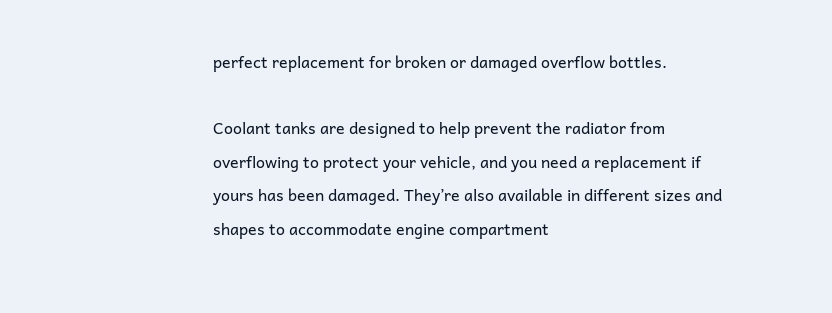perfect replacement for broken or damaged overflow bottles.

Coolant tanks are designed to help prevent the radiator from overflowing to protect your vehicle, and you need a replacement if yours has been damaged. They’re also available in different sizes and shapes to accommodate engine compartment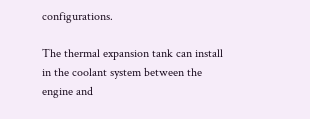configurations.

The thermal expansion tank can install in the coolant system between the engine and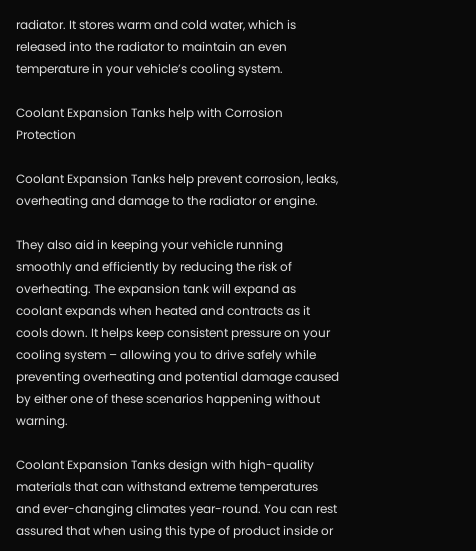radiator. It stores warm and cold water, which is released into the radiator to maintain an even temperature in your vehicle’s cooling system.

Coolant Expansion Tanks help with Corrosion Protection

Coolant Expansion Tanks help prevent corrosion, leaks, overheating and damage to the radiator or engine.

They also aid in keeping your vehicle running smoothly and efficiently by reducing the risk of overheating. The expansion tank will expand as coolant expands when heated and contracts as it cools down. It helps keep consistent pressure on your cooling system – allowing you to drive safely while preventing overheating and potential damage caused by either one of these scenarios happening without warning.

Coolant Expansion Tanks design with high-quality materials that can withstand extreme temperatures and ever-changing climates year-round. You can rest assured that when using this type of product inside or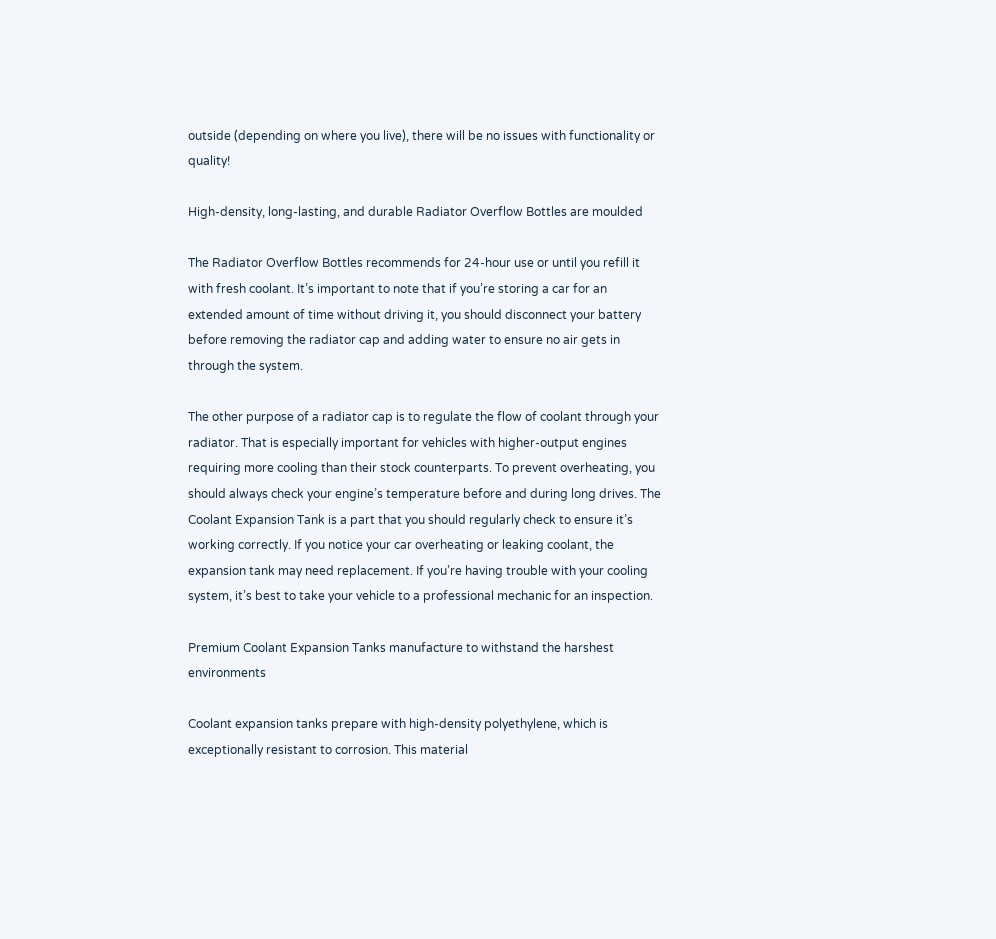outside (depending on where you live), there will be no issues with functionality or quality!

High-density, long-lasting, and durable Radiator Overflow Bottles are moulded

The Radiator Overflow Bottles recommends for 24-hour use or until you refill it with fresh coolant. It’s important to note that if you’re storing a car for an extended amount of time without driving it, you should disconnect your battery before removing the radiator cap and adding water to ensure no air gets in through the system.

The other purpose of a radiator cap is to regulate the flow of coolant through your radiator. That is especially important for vehicles with higher-output engines requiring more cooling than their stock counterparts. To prevent overheating, you should always check your engine’s temperature before and during long drives. The Coolant Expansion Tank is a part that you should regularly check to ensure it’s working correctly. If you notice your car overheating or leaking coolant, the expansion tank may need replacement. If you’re having trouble with your cooling system, it’s best to take your vehicle to a professional mechanic for an inspection.

Premium Coolant Expansion Tanks manufacture to withstand the harshest environments

Coolant expansion tanks prepare with high-density polyethylene, which is exceptionally resistant to corrosion. This material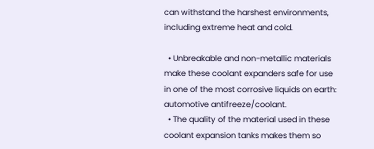can withstand the harshest environments, including extreme heat and cold.

  • Unbreakable and non-metallic materials make these coolant expanders safe for use in one of the most corrosive liquids on earth: automotive antifreeze/coolant.
  • The quality of the material used in these coolant expansion tanks makes them so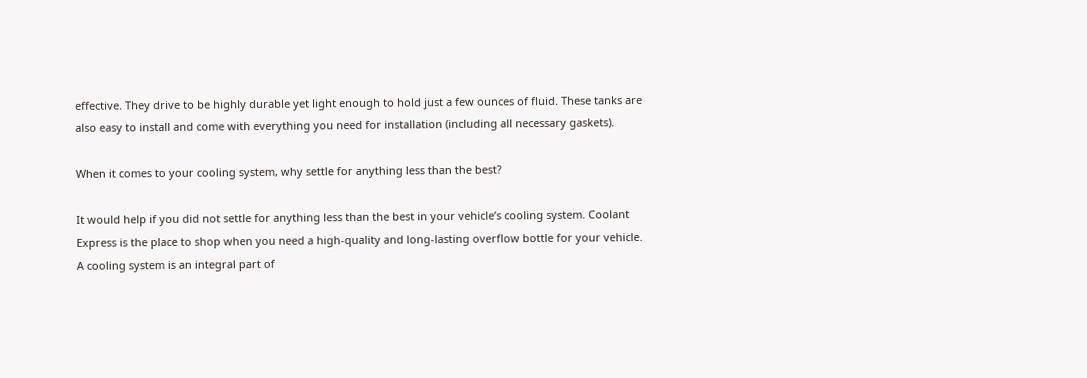effective. They drive to be highly durable yet light enough to hold just a few ounces of fluid. These tanks are also easy to install and come with everything you need for installation (including all necessary gaskets).

When it comes to your cooling system, why settle for anything less than the best?

It would help if you did not settle for anything less than the best in your vehicle’s cooling system. Coolant Express is the place to shop when you need a high-quality and long-lasting overflow bottle for your vehicle. A cooling system is an integral part of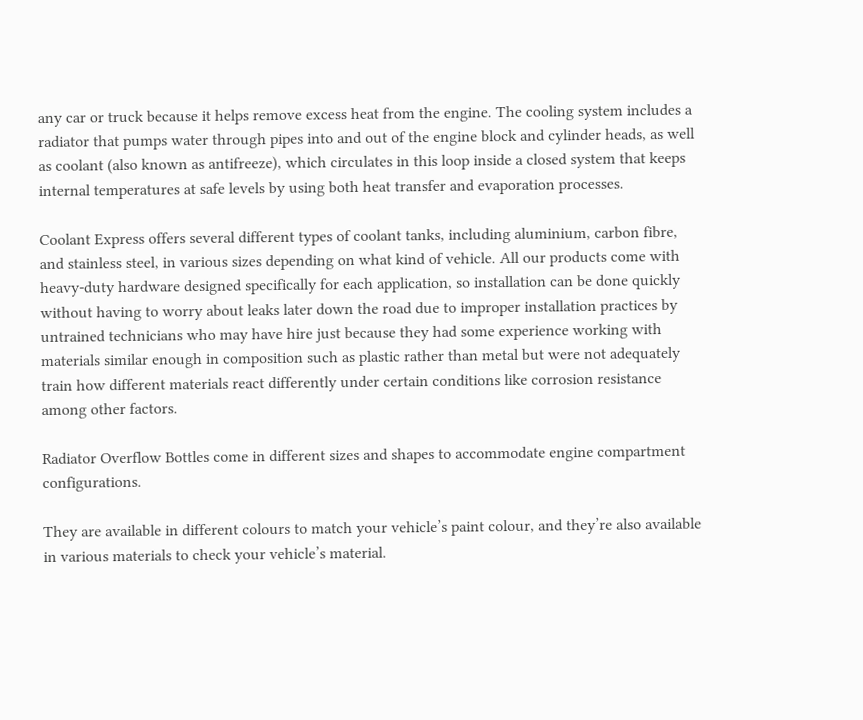any car or truck because it helps remove excess heat from the engine. The cooling system includes a radiator that pumps water through pipes into and out of the engine block and cylinder heads, as well as coolant (also known as antifreeze), which circulates in this loop inside a closed system that keeps internal temperatures at safe levels by using both heat transfer and evaporation processes.

Coolant Express offers several different types of coolant tanks, including aluminium, carbon fibre, and stainless steel, in various sizes depending on what kind of vehicle. All our products come with heavy-duty hardware designed specifically for each application, so installation can be done quickly without having to worry about leaks later down the road due to improper installation practices by untrained technicians who may have hire just because they had some experience working with materials similar enough in composition such as plastic rather than metal but were not adequately train how different materials react differently under certain conditions like corrosion resistance among other factors.

Radiator Overflow Bottles come in different sizes and shapes to accommodate engine compartment configurations.

They are available in different colours to match your vehicle’s paint colour, and they’re also available in various materials to check your vehicle’s material.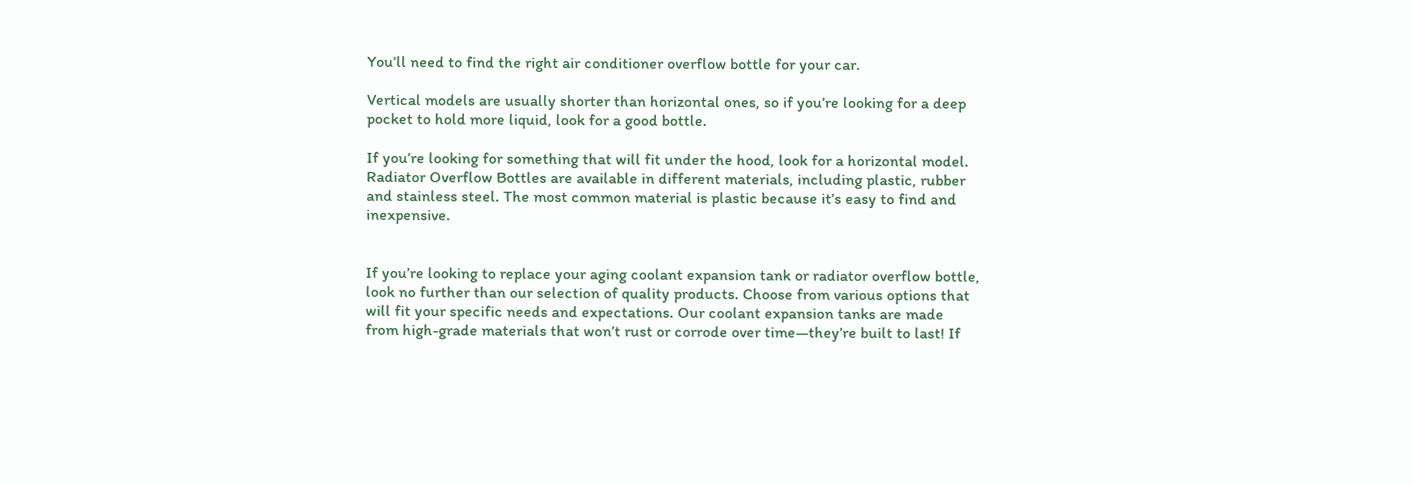You’ll need to find the right air conditioner overflow bottle for your car.

Vertical models are usually shorter than horizontal ones, so if you’re looking for a deep pocket to hold more liquid, look for a good bottle.

If you’re looking for something that will fit under the hood, look for a horizontal model. Radiator Overflow Bottles are available in different materials, including plastic, rubber and stainless steel. The most common material is plastic because it’s easy to find and inexpensive.


If you’re looking to replace your aging coolant expansion tank or radiator overflow bottle, look no further than our selection of quality products. Choose from various options that will fit your specific needs and expectations. Our coolant expansion tanks are made from high-grade materials that won’t rust or corrode over time—they’re built to last! If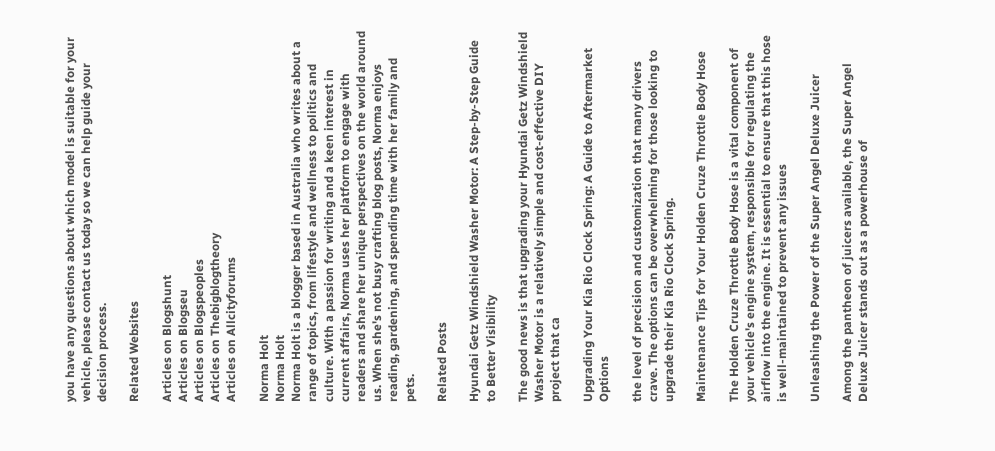you have any questions about which model is suitable for your vehicle, please contact us today so we can help guide your decision process.

Related Websites

Articles on Blogshunt
Articles on Blogseu
Articles on Blogspeoples
Articles on Thebigblogtheory
Articles on Allcityforums

Norma Holt
Norma Holt
Norma Holt is a blogger based in Australia who writes about a range of topics, from lifestyle and wellness to politics and culture. With a passion for writing and a keen interest in current affairs, Norma uses her platform to engage with readers and share her unique perspectives on the world around us. When she's not busy crafting blog posts, Norma enjoys reading, gardening, and spending time with her family and pets.

Related Posts

Hyundai Getz Windshield Washer Motor: A Step-by-Step Guide to Better Visibility

The good news is that upgrading your Hyundai Getz Windshield Washer Motor is a relatively simple and cost-effective DIY project that ca

Upgrading Your Kia Rio Clock Spring: A Guide to Aftermarket Options

the level of precision and customization that many drivers crave. The options can be overwhelming for those looking to upgrade their Kia Rio Clock Spring.

Maintenance Tips for Your Holden Cruze Throttle Body Hose

The Holden Cruze Throttle Body Hose is a vital component of your vehicle's engine system, responsible for regulating the airflow into the engine. It is essential to ensure that this hose is well-maintained to prevent any issues

Unleashing the Power of the Super Angel Deluxe Juicer

Among the pantheon of juicers available, the Super Angel Deluxe Juicer stands out as a powerhouse of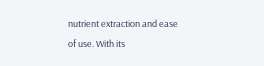nutrient extraction and ease of use. With its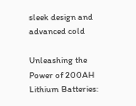sleek design and advanced cold

Unleashing the Power of 200AH Lithium Batteries: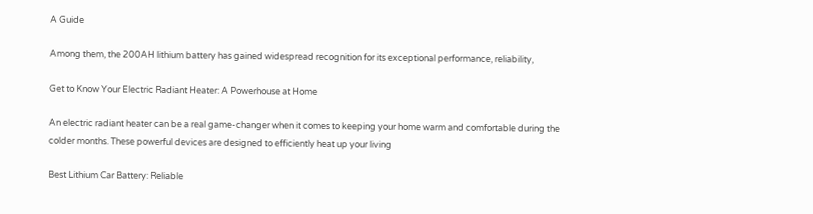A Guide

Among them, the 200AH lithium battery has gained widespread recognition for its exceptional performance, reliability,

Get to Know Your Electric Radiant Heater: A Powerhouse at Home

An electric radiant heater can be a real game-changer when it comes to keeping your home warm and comfortable during the colder months. These powerful devices are designed to efficiently heat up your living

Best Lithium Car Battery: Reliable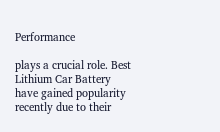Performance

plays a crucial role. Best Lithium Car Battery have gained popularity recently due to their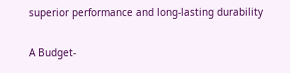superior performance and long-lasting durability

A Budget-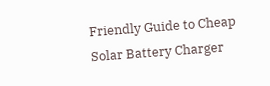Friendly Guide to Cheap Solar Battery Charger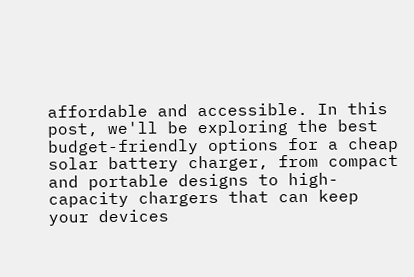affordable and accessible. In this post, we'll be exploring the best budget-friendly options for a cheap solar battery charger, from compact and portable designs to high-capacity chargers that can keep your devices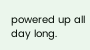powered up all day long.